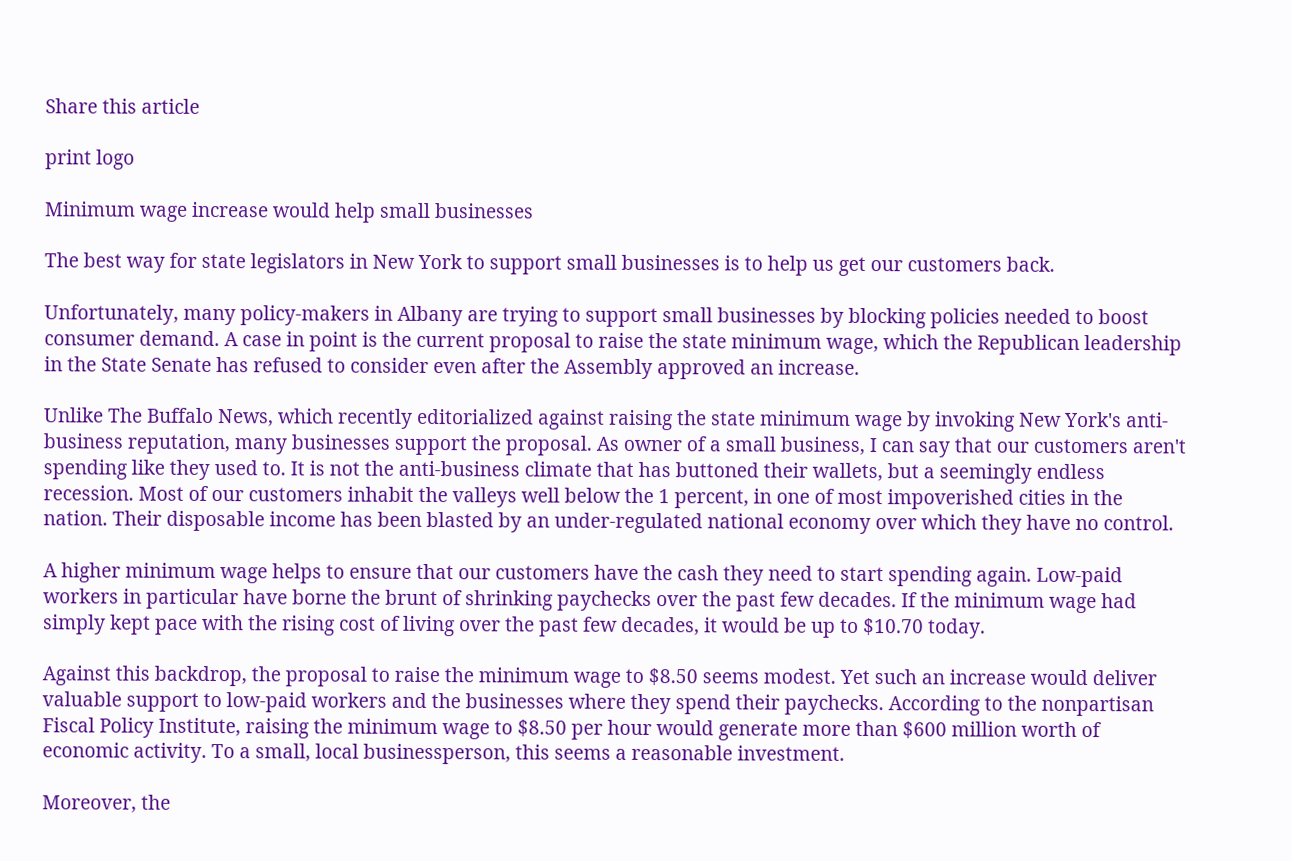Share this article

print logo

Minimum wage increase would help small businesses

The best way for state legislators in New York to support small businesses is to help us get our customers back.

Unfortunately, many policy-makers in Albany are trying to support small businesses by blocking policies needed to boost consumer demand. A case in point is the current proposal to raise the state minimum wage, which the Republican leadership in the State Senate has refused to consider even after the Assembly approved an increase.

Unlike The Buffalo News, which recently editorialized against raising the state minimum wage by invoking New York's anti-business reputation, many businesses support the proposal. As owner of a small business, I can say that our customers aren't spending like they used to. It is not the anti-business climate that has buttoned their wallets, but a seemingly endless recession. Most of our customers inhabit the valleys well below the 1 percent, in one of most impoverished cities in the nation. Their disposable income has been blasted by an under-regulated national economy over which they have no control.

A higher minimum wage helps to ensure that our customers have the cash they need to start spending again. Low-paid workers in particular have borne the brunt of shrinking paychecks over the past few decades. If the minimum wage had simply kept pace with the rising cost of living over the past few decades, it would be up to $10.70 today.

Against this backdrop, the proposal to raise the minimum wage to $8.50 seems modest. Yet such an increase would deliver valuable support to low-paid workers and the businesses where they spend their paychecks. According to the nonpartisan Fiscal Policy Institute, raising the minimum wage to $8.50 per hour would generate more than $600 million worth of economic activity. To a small, local businessperson, this seems a reasonable investment.

Moreover, the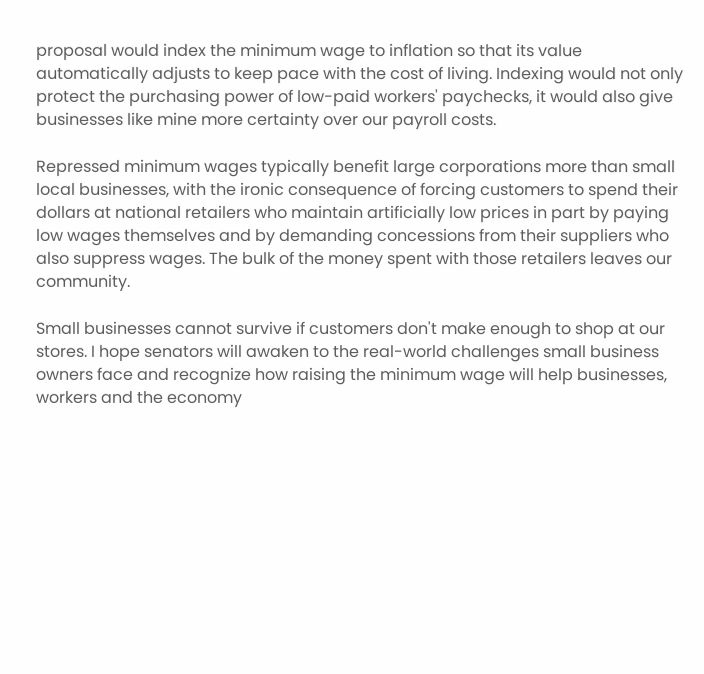proposal would index the minimum wage to inflation so that its value automatically adjusts to keep pace with the cost of living. Indexing would not only protect the purchasing power of low-paid workers' paychecks, it would also give businesses like mine more certainty over our payroll costs.

Repressed minimum wages typically benefit large corporations more than small local businesses, with the ironic consequence of forcing customers to spend their dollars at national retailers who maintain artificially low prices in part by paying low wages themselves and by demanding concessions from their suppliers who also suppress wages. The bulk of the money spent with those retailers leaves our community.

Small businesses cannot survive if customers don't make enough to shop at our stores. I hope senators will awaken to the real-world challenges small business owners face and recognize how raising the minimum wage will help businesses, workers and the economy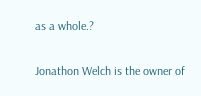as a whole.?

Jonathon Welch is the owner of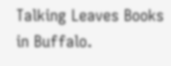Talking Leaves Books in Buffalo.